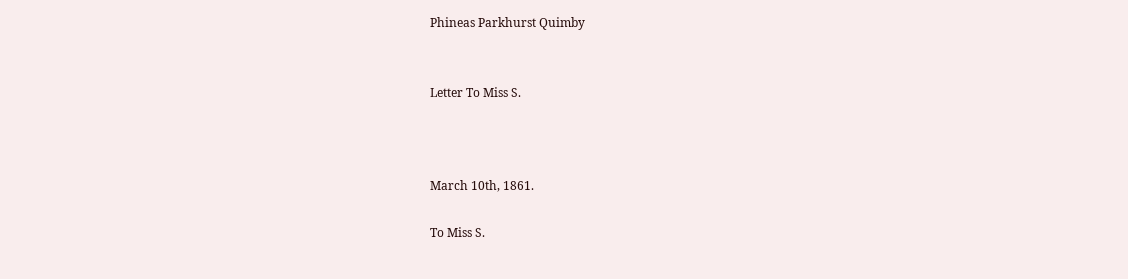Phineas Parkhurst Quimby


Letter To Miss S.



March 10th, 1861.

To Miss S.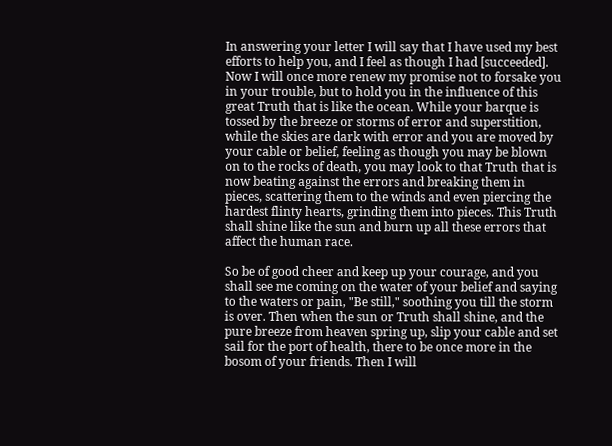In answering your letter I will say that I have used my best efforts to help you, and I feel as though I had [succeeded]. Now I will once more renew my promise not to forsake you in your trouble, but to hold you in the influence of this great Truth that is like the ocean. While your barque is tossed by the breeze or storms of error and superstition, while the skies are dark with error and you are moved by your cable or belief, feeling as though you may be blown on to the rocks of death, you may look to that Truth that is now beating against the errors and breaking them in pieces, scattering them to the winds and even piercing the hardest flinty hearts, grinding them into pieces. This Truth shall shine like the sun and burn up all these errors that affect the human race.

So be of good cheer and keep up your courage, and you shall see me coming on the water of your belief and saying to the waters or pain, "Be still," soothing you till the storm is over. Then when the sun or Truth shall shine, and the pure breeze from heaven spring up, slip your cable and set sail for the port of health, there to be once more in the bosom of your friends. Then I will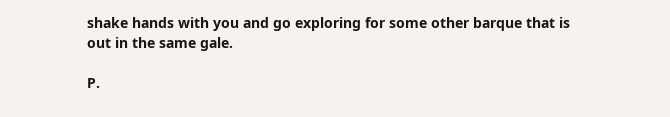shake hands with you and go exploring for some other barque that is out in the same gale.

P.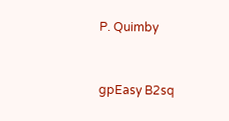P. Quimby


gpEasy B2sq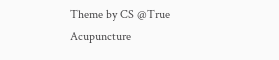Theme by CS @True Acupuncture